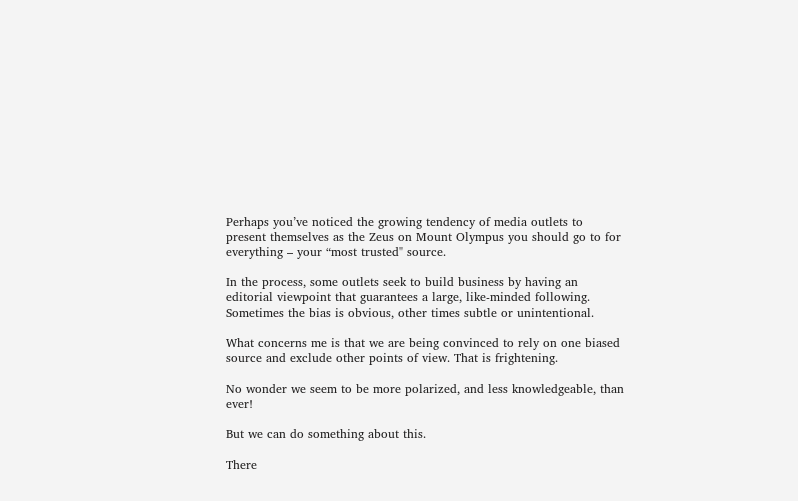Perhaps you’ve noticed the growing tendency of media outlets to present themselves as the Zeus on Mount Olympus you should go to for everything – your “most trusted" source.

In the process, some outlets seek to build business by having an editorial viewpoint that guarantees a large, like-minded following. Sometimes the bias is obvious, other times subtle or unintentional.

What concerns me is that we are being convinced to rely on one biased source and exclude other points of view. That is frightening.

No wonder we seem to be more polarized, and less knowledgeable, than ever!

But we can do something about this.

There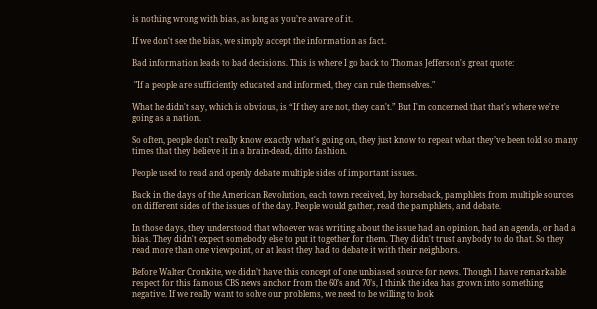is nothing wrong with bias, as long as you’re aware of it.

If we don't see the bias, we simply accept the information as fact.

Bad information leads to bad decisions. This is where I go back to Thomas Jefferson's great quote:

 "If a people are sufficiently educated and informed, they can rule themselves."

What he didn't say, which is obvious, is “If they are not, they can't.” But I'm concerned that that's where we're going as a nation.

So often, people don't really know exactly what's going on, they just know to repeat what they’ve been told so many times that they believe it in a brain-dead, ditto fashion.

People used to read and openly debate multiple sides of important issues.

Back in the days of the American Revolution, each town received, by horseback, pamphlets from multiple sources on different sides of the issues of the day. People would gather, read the pamphlets, and debate.

In those days, they understood that whoever was writing about the issue had an opinion, had an agenda, or had a bias. They didn't expect somebody else to put it together for them. They didn't trust anybody to do that. So they read more than one viewpoint, or at least they had to debate it with their neighbors.

Before Walter Cronkite, we didn’t have this concept of one unbiased source for news. Though I have remarkable respect for this famous CBS news anchor from the 60’s and 70’s, I think the idea has grown into something negative. If we really want to solve our problems, we need to be willing to look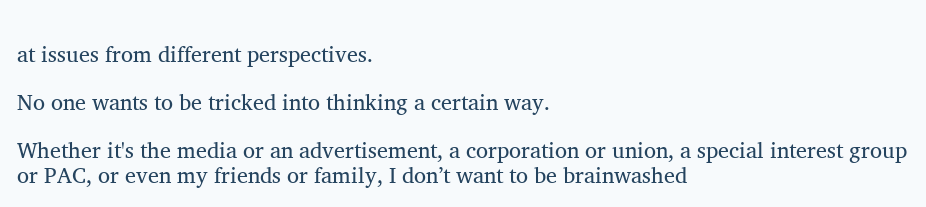at issues from different perspectives.

No one wants to be tricked into thinking a certain way.

Whether it's the media or an advertisement, a corporation or union, a special interest group or PAC, or even my friends or family, I don’t want to be brainwashed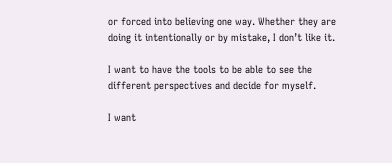or forced into believing one way. Whether they are doing it intentionally or by mistake, I don’t like it.

I want to have the tools to be able to see the different perspectives and decide for myself.

I want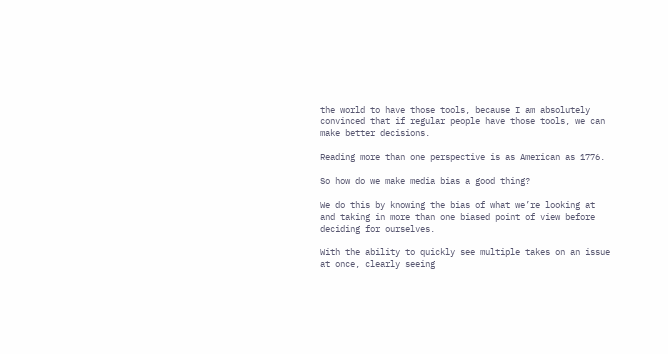the world to have those tools, because I am absolutely convinced that if regular people have those tools, we can make better decisions.

Reading more than one perspective is as American as 1776.

So how do we make media bias a good thing?

We do this by knowing the bias of what we’re looking at and taking in more than one biased point of view before deciding for ourselves.

With the ability to quickly see multiple takes on an issue at once, clearly seeing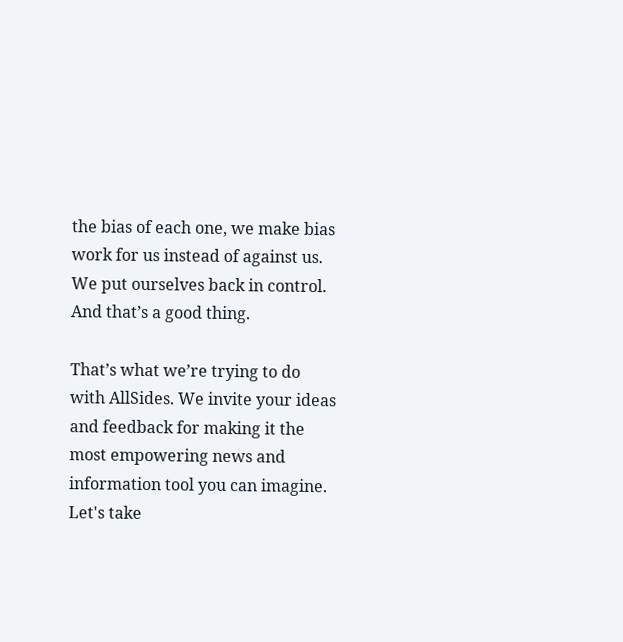the bias of each one, we make bias work for us instead of against us. We put ourselves back in control. And that’s a good thing.

That’s what we’re trying to do with AllSides. We invite your ideas and feedback for making it the most empowering news and information tool you can imagine. Let's take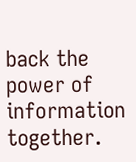back the power of information together.